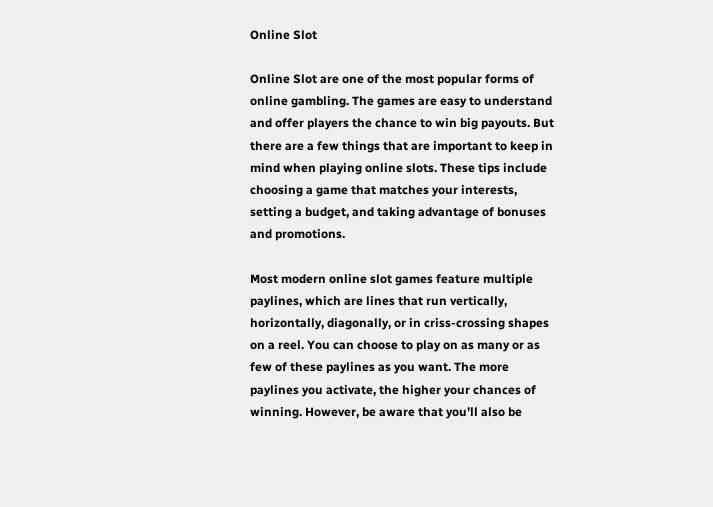Online Slot

Online Slot are one of the most popular forms of online gambling. The games are easy to understand and offer players the chance to win big payouts. But there are a few things that are important to keep in mind when playing online slots. These tips include choosing a game that matches your interests, setting a budget, and taking advantage of bonuses and promotions.

Most modern online slot games feature multiple paylines, which are lines that run vertically, horizontally, diagonally, or in criss-crossing shapes on a reel. You can choose to play on as many or as few of these paylines as you want. The more paylines you activate, the higher your chances of winning. However, be aware that you’ll also be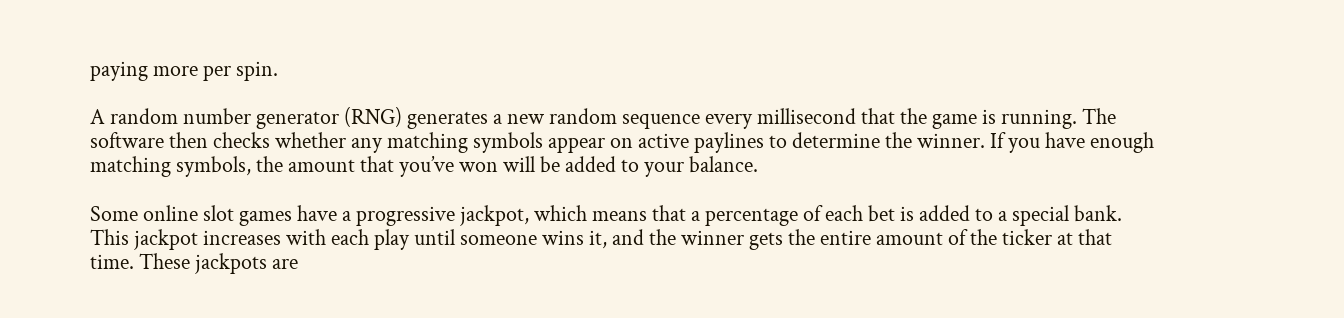paying more per spin.

A random number generator (RNG) generates a new random sequence every millisecond that the game is running. The software then checks whether any matching symbols appear on active paylines to determine the winner. If you have enough matching symbols, the amount that you’ve won will be added to your balance.

Some online slot games have a progressive jackpot, which means that a percentage of each bet is added to a special bank. This jackpot increases with each play until someone wins it, and the winner gets the entire amount of the ticker at that time. These jackpots are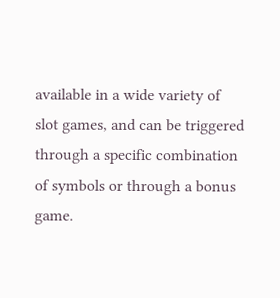available in a wide variety of slot games, and can be triggered through a specific combination of symbols or through a bonus game.